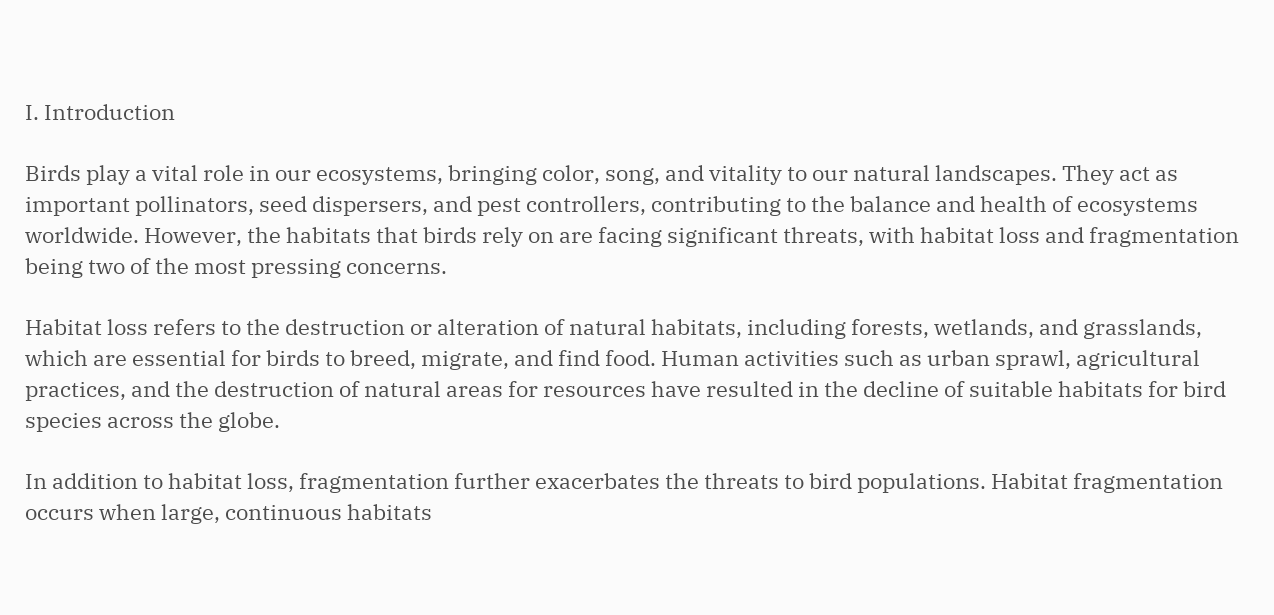I. Introduction

Birds play a vital role in our ecosystems, bringing color, song, and vitality to our natural landscapes. They act as important pollinators, seed dispersers, and pest controllers, contributing to the balance and health of ecosystems worldwide. However, the habitats that birds rely on are facing significant threats, with habitat loss and fragmentation being two of the most pressing concerns.

Habitat loss refers to the destruction or alteration of natural habitats, including forests, wetlands, and grasslands, which are essential for birds to breed, migrate, and find food. Human activities such as urban sprawl, agricultural practices, and the destruction of natural areas for resources have resulted in the decline of suitable habitats for bird species across the globe.

In addition to habitat loss, fragmentation further exacerbates the threats to bird populations. Habitat fragmentation occurs when large, continuous habitats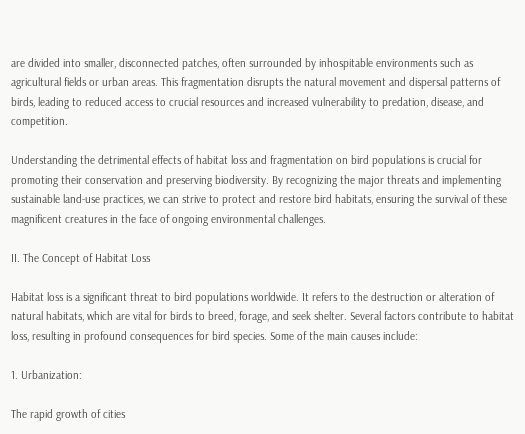are divided into smaller, disconnected patches, often surrounded by inhospitable environments such as agricultural fields or urban areas. This fragmentation disrupts the natural movement and dispersal patterns of birds, leading to reduced access to crucial resources and increased vulnerability to predation, disease, and competition.

Understanding the detrimental effects of habitat loss and fragmentation on bird populations is crucial for promoting their conservation and preserving biodiversity. By recognizing the major threats and implementing sustainable land-use practices, we can strive to protect and restore bird habitats, ensuring the survival of these magnificent creatures in the face of ongoing environmental challenges.

II. The Concept of Habitat Loss

Habitat loss is a significant threat to bird populations worldwide. It refers to the destruction or alteration of natural habitats, which are vital for birds to breed, forage, and seek shelter. Several factors contribute to habitat loss, resulting in profound consequences for bird species. Some of the main causes include:

1. Urbanization:

The rapid growth of cities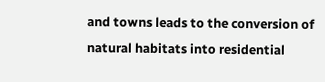and towns leads to the conversion of natural habitats into residential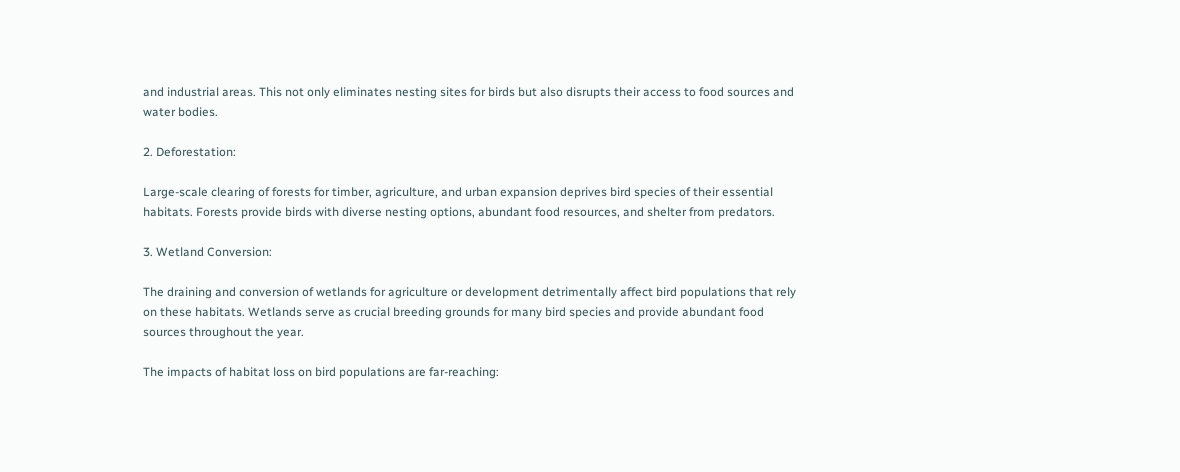and industrial areas. This not only eliminates nesting sites for birds but also disrupts their access to food sources and water bodies.

2. Deforestation:

Large-scale clearing of forests for timber, agriculture, and urban expansion deprives bird species of their essential habitats. Forests provide birds with diverse nesting options, abundant food resources, and shelter from predators.

3. Wetland Conversion:

The draining and conversion of wetlands for agriculture or development detrimentally affect bird populations that rely on these habitats. Wetlands serve as crucial breeding grounds for many bird species and provide abundant food sources throughout the year.

The impacts of habitat loss on bird populations are far-reaching: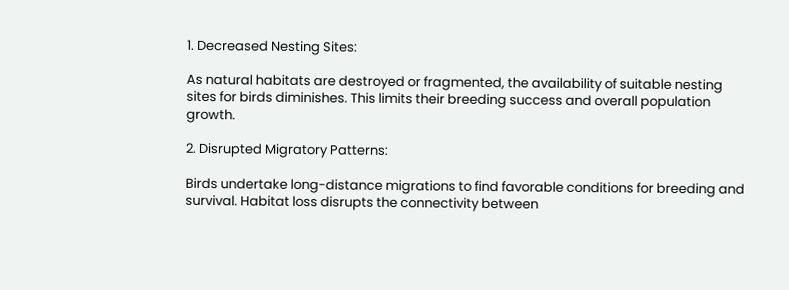1. Decreased Nesting Sites:

As natural habitats are destroyed or fragmented, the availability of suitable nesting sites for birds diminishes. This limits their breeding success and overall population growth.

2. Disrupted Migratory Patterns:

Birds undertake long-distance migrations to find favorable conditions for breeding and survival. Habitat loss disrupts the connectivity between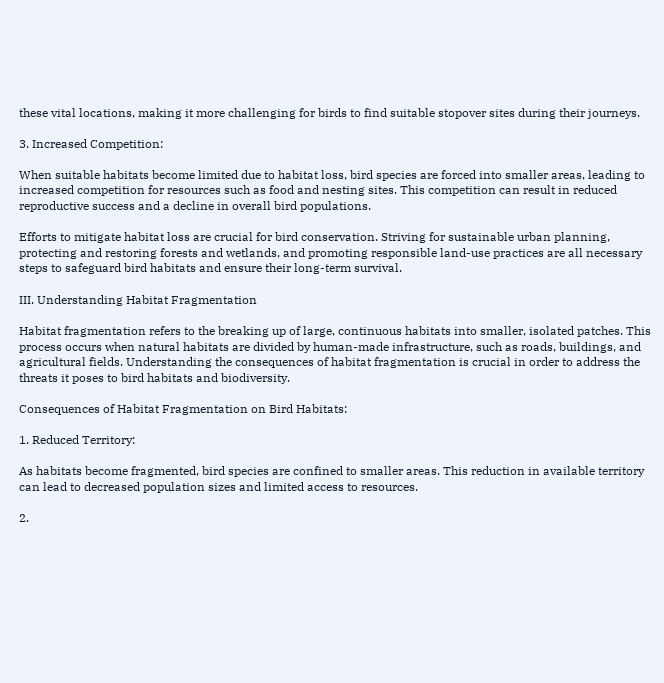these vital locations, making it more challenging for birds to find suitable stopover sites during their journeys.

3. Increased Competition:

When suitable habitats become limited due to habitat loss, bird species are forced into smaller areas, leading to increased competition for resources such as food and nesting sites. This competition can result in reduced reproductive success and a decline in overall bird populations.

Efforts to mitigate habitat loss are crucial for bird conservation. Striving for sustainable urban planning, protecting and restoring forests and wetlands, and promoting responsible land-use practices are all necessary steps to safeguard bird habitats and ensure their long-term survival.

III. Understanding Habitat Fragmentation

Habitat fragmentation refers to the breaking up of large, continuous habitats into smaller, isolated patches. This process occurs when natural habitats are divided by human-made infrastructure, such as roads, buildings, and agricultural fields. Understanding the consequences of habitat fragmentation is crucial in order to address the threats it poses to bird habitats and biodiversity.

Consequences of Habitat Fragmentation on Bird Habitats:

1. Reduced Territory:

As habitats become fragmented, bird species are confined to smaller areas. This reduction in available territory can lead to decreased population sizes and limited access to resources.

2.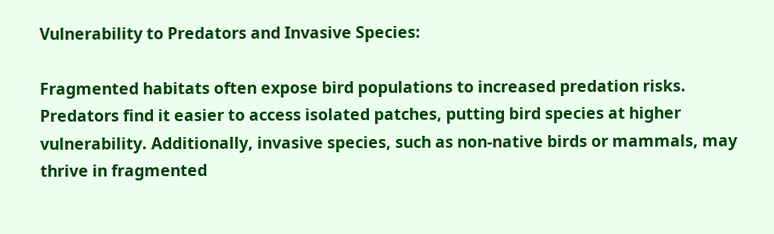Vulnerability to Predators and Invasive Species:

Fragmented habitats often expose bird populations to increased predation risks. Predators find it easier to access isolated patches, putting bird species at higher vulnerability. Additionally, invasive species, such as non-native birds or mammals, may thrive in fragmented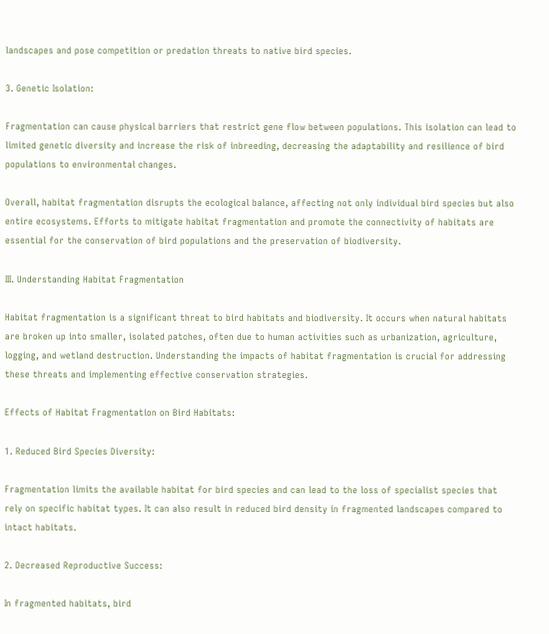landscapes and pose competition or predation threats to native bird species.

3. Genetic Isolation:

Fragmentation can cause physical barriers that restrict gene flow between populations. This isolation can lead to limited genetic diversity and increase the risk of inbreeding, decreasing the adaptability and resilience of bird populations to environmental changes.

Overall, habitat fragmentation disrupts the ecological balance, affecting not only individual bird species but also entire ecosystems. Efforts to mitigate habitat fragmentation and promote the connectivity of habitats are essential for the conservation of bird populations and the preservation of biodiversity.

III. Understanding Habitat Fragmentation

Habitat fragmentation is a significant threat to bird habitats and biodiversity. It occurs when natural habitats are broken up into smaller, isolated patches, often due to human activities such as urbanization, agriculture, logging, and wetland destruction. Understanding the impacts of habitat fragmentation is crucial for addressing these threats and implementing effective conservation strategies.

Effects of Habitat Fragmentation on Bird Habitats:

1. Reduced Bird Species Diversity:

Fragmentation limits the available habitat for bird species and can lead to the loss of specialist species that rely on specific habitat types. It can also result in reduced bird density in fragmented landscapes compared to intact habitats.

2. Decreased Reproductive Success:

In fragmented habitats, bird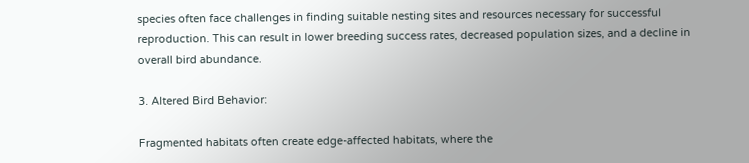species often face challenges in finding suitable nesting sites and resources necessary for successful reproduction. This can result in lower breeding success rates, decreased population sizes, and a decline in overall bird abundance.

3. Altered Bird Behavior:

Fragmented habitats often create edge-affected habitats, where the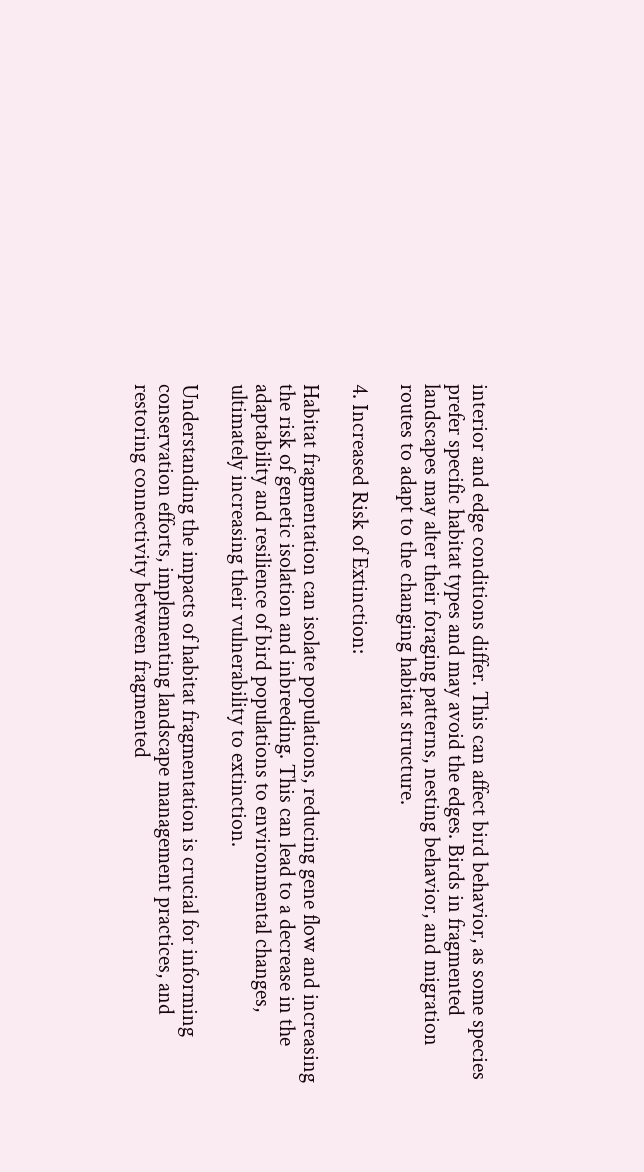interior and edge conditions differ. This can affect bird behavior, as some species prefer specific habitat types and may avoid the edges. Birds in fragmented landscapes may alter their foraging patterns, nesting behavior, and migration routes to adapt to the changing habitat structure.

4. Increased Risk of Extinction:

Habitat fragmentation can isolate populations, reducing gene flow and increasing the risk of genetic isolation and inbreeding. This can lead to a decrease in the adaptability and resilience of bird populations to environmental changes, ultimately increasing their vulnerability to extinction.

Understanding the impacts of habitat fragmentation is crucial for informing conservation efforts, implementing landscape management practices, and restoring connectivity between fragmented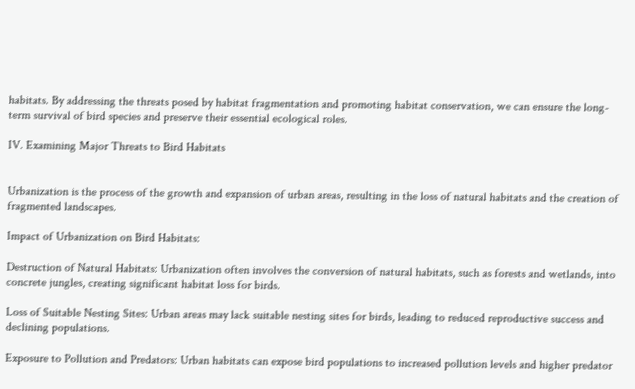habitats. By addressing the threats posed by habitat fragmentation and promoting habitat conservation, we can ensure the long-term survival of bird species and preserve their essential ecological roles.

IV. Examining Major Threats to Bird Habitats


Urbanization is the process of the growth and expansion of urban areas, resulting in the loss of natural habitats and the creation of fragmented landscapes.

Impact of Urbanization on Bird Habitats:

Destruction of Natural Habitats: Urbanization often involves the conversion of natural habitats, such as forests and wetlands, into concrete jungles, creating significant habitat loss for birds.

Loss of Suitable Nesting Sites: Urban areas may lack suitable nesting sites for birds, leading to reduced reproductive success and declining populations.

Exposure to Pollution and Predators: Urban habitats can expose bird populations to increased pollution levels and higher predator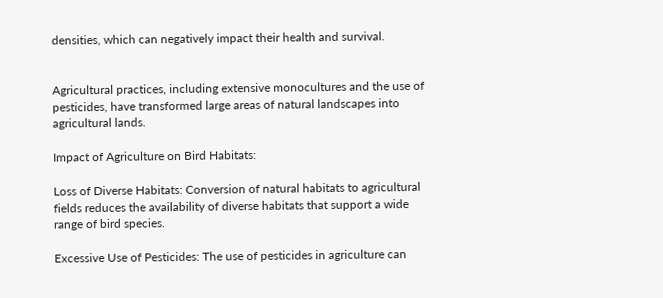densities, which can negatively impact their health and survival.


Agricultural practices, including extensive monocultures and the use of pesticides, have transformed large areas of natural landscapes into agricultural lands.

Impact of Agriculture on Bird Habitats:

Loss of Diverse Habitats: Conversion of natural habitats to agricultural fields reduces the availability of diverse habitats that support a wide range of bird species.

Excessive Use of Pesticides: The use of pesticides in agriculture can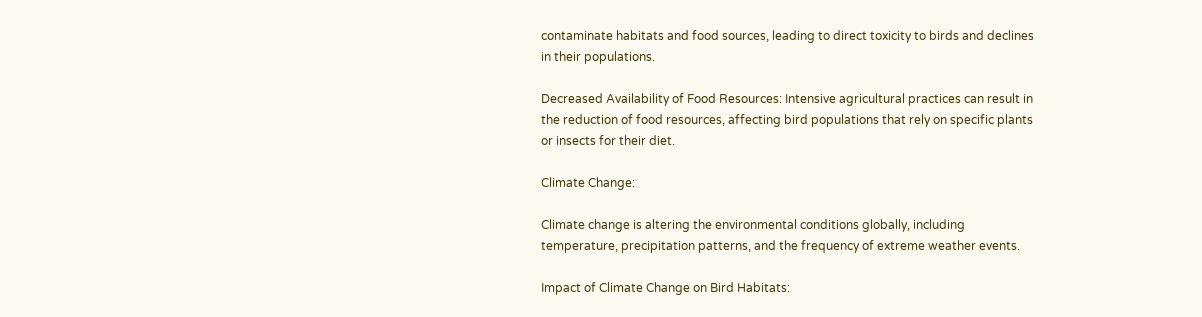contaminate habitats and food sources, leading to direct toxicity to birds and declines in their populations.

Decreased Availability of Food Resources: Intensive agricultural practices can result in the reduction of food resources, affecting bird populations that rely on specific plants or insects for their diet.

Climate Change:

Climate change is altering the environmental conditions globally, including temperature, precipitation patterns, and the frequency of extreme weather events.

Impact of Climate Change on Bird Habitats: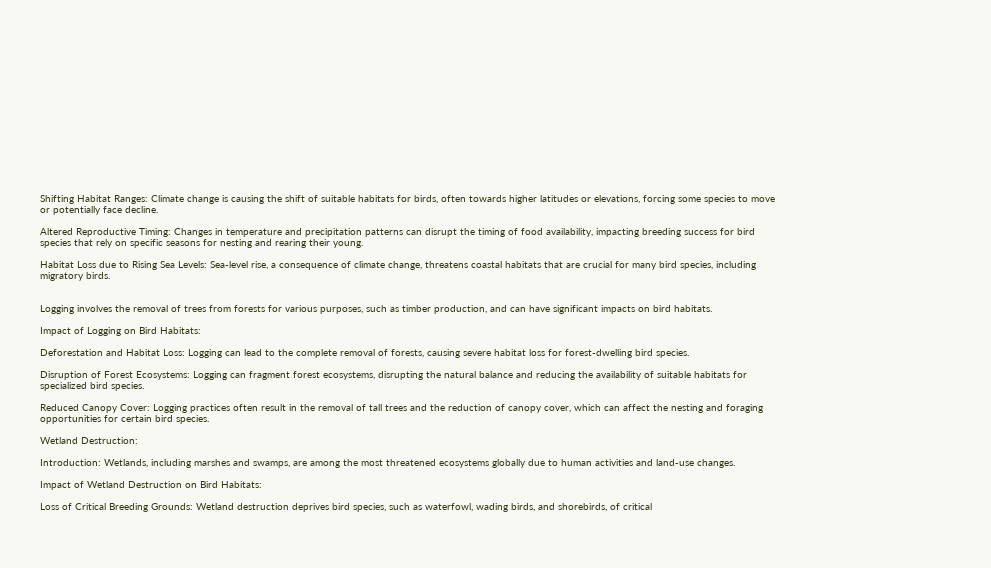Shifting Habitat Ranges: Climate change is causing the shift of suitable habitats for birds, often towards higher latitudes or elevations, forcing some species to move or potentially face decline.

Altered Reproductive Timing: Changes in temperature and precipitation patterns can disrupt the timing of food availability, impacting breeding success for bird species that rely on specific seasons for nesting and rearing their young.

Habitat Loss due to Rising Sea Levels: Sea-level rise, a consequence of climate change, threatens coastal habitats that are crucial for many bird species, including migratory birds.


Logging involves the removal of trees from forests for various purposes, such as timber production, and can have significant impacts on bird habitats.

Impact of Logging on Bird Habitats:

Deforestation and Habitat Loss: Logging can lead to the complete removal of forests, causing severe habitat loss for forest-dwelling bird species.

Disruption of Forest Ecosystems: Logging can fragment forest ecosystems, disrupting the natural balance and reducing the availability of suitable habitats for specialized bird species.

Reduced Canopy Cover: Logging practices often result in the removal of tall trees and the reduction of canopy cover, which can affect the nesting and foraging opportunities for certain bird species.

Wetland Destruction:

Introduction: Wetlands, including marshes and swamps, are among the most threatened ecosystems globally due to human activities and land-use changes.

Impact of Wetland Destruction on Bird Habitats:

Loss of Critical Breeding Grounds: Wetland destruction deprives bird species, such as waterfowl, wading birds, and shorebirds, of critical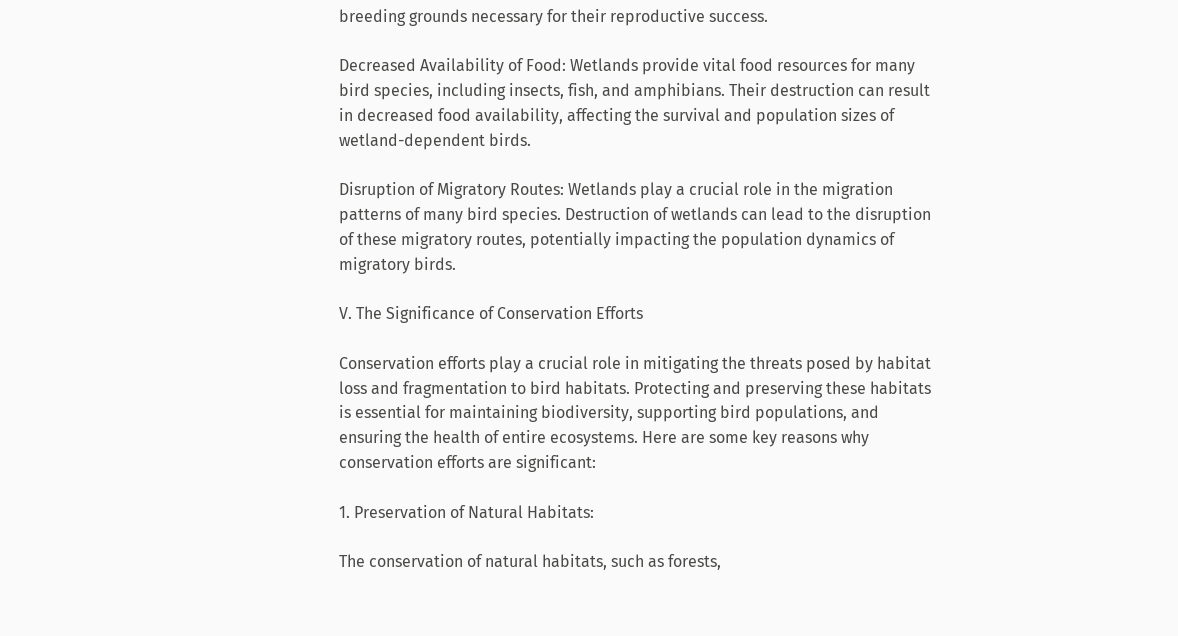breeding grounds necessary for their reproductive success.

Decreased Availability of Food: Wetlands provide vital food resources for many bird species, including insects, fish, and amphibians. Their destruction can result in decreased food availability, affecting the survival and population sizes of wetland-dependent birds.

Disruption of Migratory Routes: Wetlands play a crucial role in the migration patterns of many bird species. Destruction of wetlands can lead to the disruption of these migratory routes, potentially impacting the population dynamics of migratory birds.

V. The Significance of Conservation Efforts

Conservation efforts play a crucial role in mitigating the threats posed by habitat loss and fragmentation to bird habitats. Protecting and preserving these habitats is essential for maintaining biodiversity, supporting bird populations, and ensuring the health of entire ecosystems. Here are some key reasons why conservation efforts are significant:

1. Preservation of Natural Habitats:

The conservation of natural habitats, such as forests,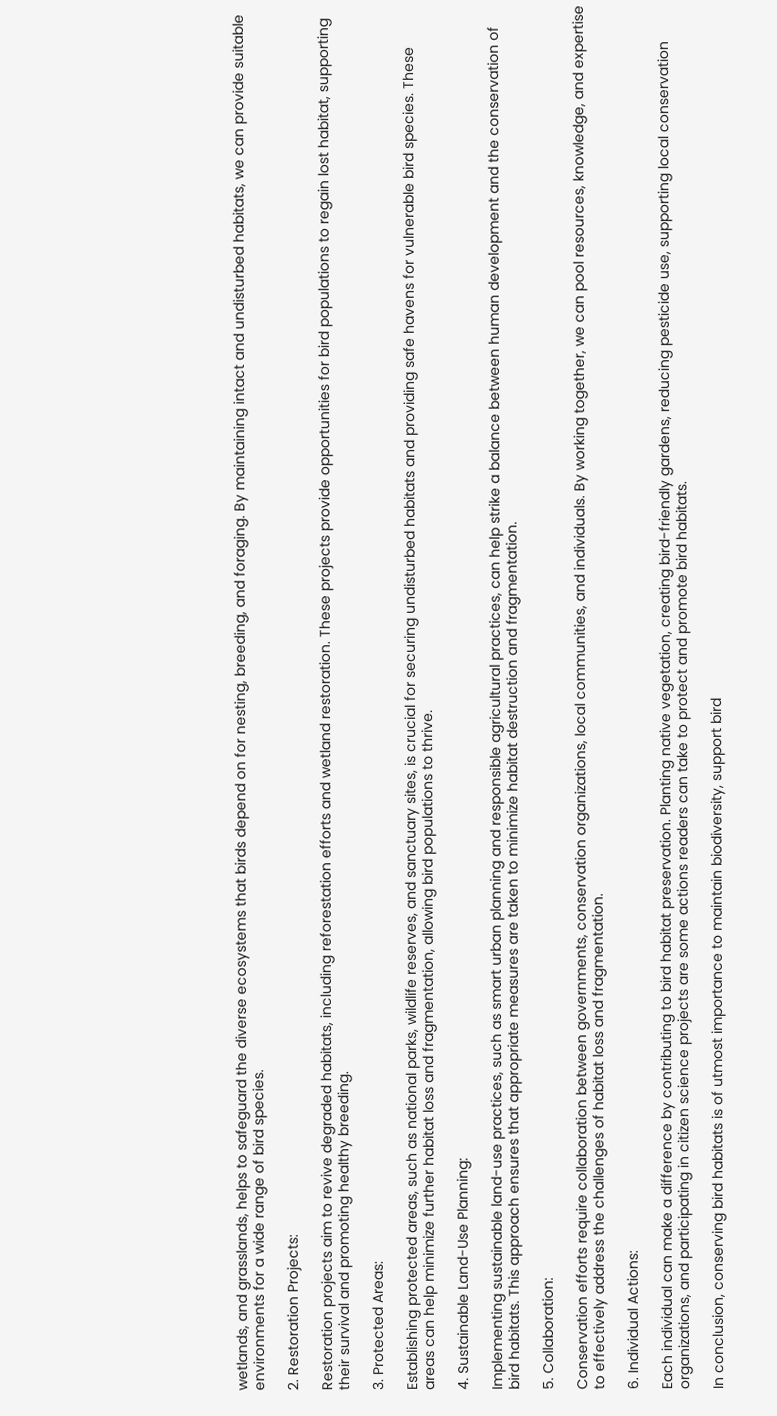wetlands, and grasslands, helps to safeguard the diverse ecosystems that birds depend on for nesting, breeding, and foraging. By maintaining intact and undisturbed habitats, we can provide suitable environments for a wide range of bird species.

2. Restoration Projects:

Restoration projects aim to revive degraded habitats, including reforestation efforts and wetland restoration. These projects provide opportunities for bird populations to regain lost habitat, supporting their survival and promoting healthy breeding.

3. Protected Areas:

Establishing protected areas, such as national parks, wildlife reserves, and sanctuary sites, is crucial for securing undisturbed habitats and providing safe havens for vulnerable bird species. These areas can help minimize further habitat loss and fragmentation, allowing bird populations to thrive.

4. Sustainable Land-Use Planning:

Implementing sustainable land-use practices, such as smart urban planning and responsible agricultural practices, can help strike a balance between human development and the conservation of bird habitats. This approach ensures that appropriate measures are taken to minimize habitat destruction and fragmentation.

5. Collaboration:

Conservation efforts require collaboration between governments, conservation organizations, local communities, and individuals. By working together, we can pool resources, knowledge, and expertise to effectively address the challenges of habitat loss and fragmentation.

6. Individual Actions:

Each individual can make a difference by contributing to bird habitat preservation. Planting native vegetation, creating bird-friendly gardens, reducing pesticide use, supporting local conservation organizations, and participating in citizen science projects are some actions readers can take to protect and promote bird habitats.

In conclusion, conserving bird habitats is of utmost importance to maintain biodiversity, support bird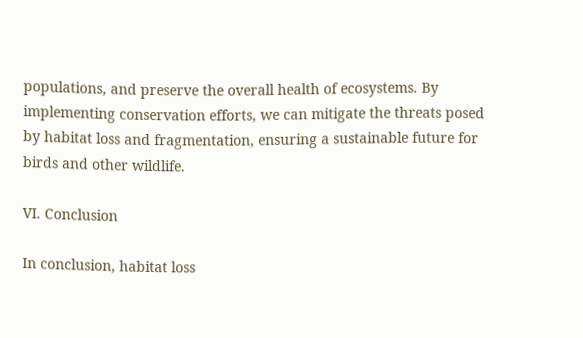populations, and preserve the overall health of ecosystems. By implementing conservation efforts, we can mitigate the threats posed by habitat loss and fragmentation, ensuring a sustainable future for birds and other wildlife.

VI. Conclusion

In conclusion, habitat loss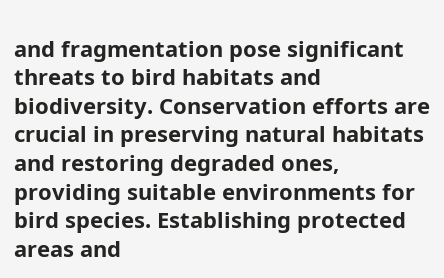and fragmentation pose significant threats to bird habitats and biodiversity. Conservation efforts are crucial in preserving natural habitats and restoring degraded ones, providing suitable environments for bird species. Establishing protected areas and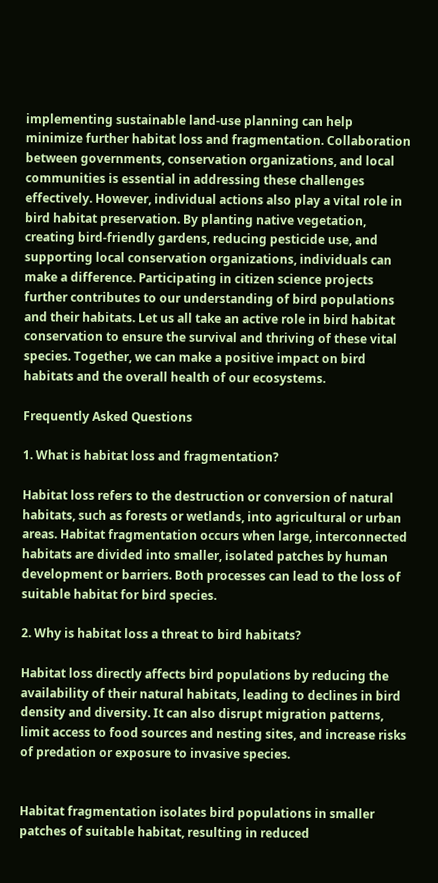implementing sustainable land-use planning can help minimize further habitat loss and fragmentation. Collaboration between governments, conservation organizations, and local communities is essential in addressing these challenges effectively. However, individual actions also play a vital role in bird habitat preservation. By planting native vegetation, creating bird-friendly gardens, reducing pesticide use, and supporting local conservation organizations, individuals can make a difference. Participating in citizen science projects further contributes to our understanding of bird populations and their habitats. Let us all take an active role in bird habitat conservation to ensure the survival and thriving of these vital species. Together, we can make a positive impact on bird habitats and the overall health of our ecosystems.

Frequently Asked Questions

1. What is habitat loss and fragmentation?

Habitat loss refers to the destruction or conversion of natural habitats, such as forests or wetlands, into agricultural or urban areas. Habitat fragmentation occurs when large, interconnected habitats are divided into smaller, isolated patches by human development or barriers. Both processes can lead to the loss of suitable habitat for bird species.

2. Why is habitat loss a threat to bird habitats?

Habitat loss directly affects bird populations by reducing the availability of their natural habitats, leading to declines in bird density and diversity. It can also disrupt migration patterns, limit access to food sources and nesting sites, and increase risks of predation or exposure to invasive species.


Habitat fragmentation isolates bird populations in smaller patches of suitable habitat, resulting in reduced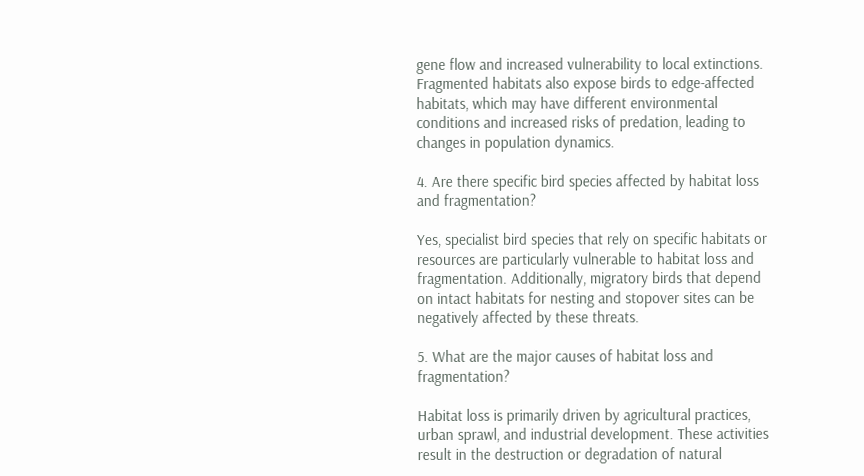gene flow and increased vulnerability to local extinctions. Fragmented habitats also expose birds to edge-affected habitats, which may have different environmental conditions and increased risks of predation, leading to changes in population dynamics.

4. Are there specific bird species affected by habitat loss and fragmentation?

Yes, specialist bird species that rely on specific habitats or resources are particularly vulnerable to habitat loss and fragmentation. Additionally, migratory birds that depend on intact habitats for nesting and stopover sites can be negatively affected by these threats.

5. What are the major causes of habitat loss and fragmentation?

Habitat loss is primarily driven by agricultural practices, urban sprawl, and industrial development. These activities result in the destruction or degradation of natural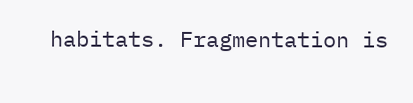habitats. Fragmentation is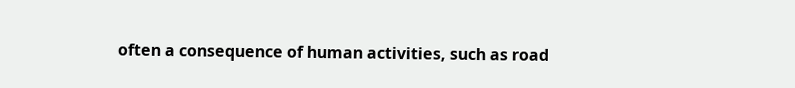often a consequence of human activities, such as road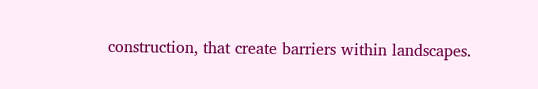construction, that create barriers within landscapes.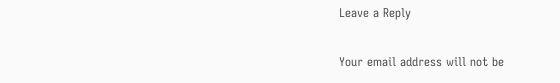Leave a Reply

Your email address will not be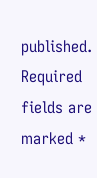published. Required fields are marked *